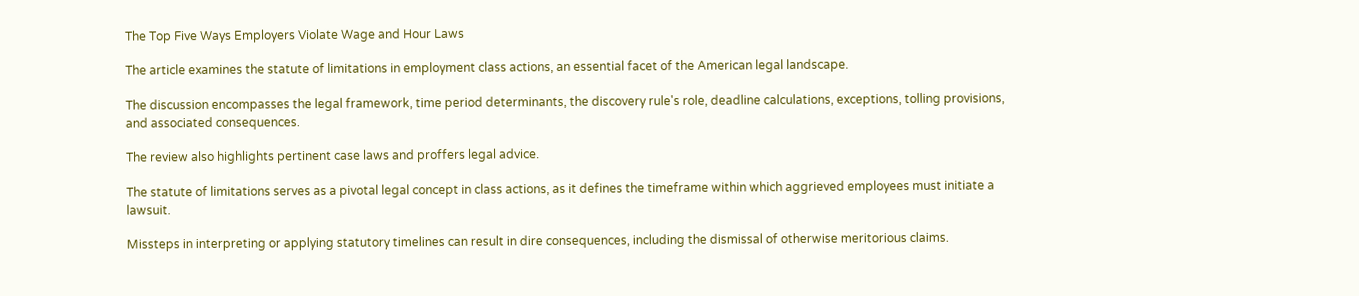The Top Five Ways Employers Violate Wage and Hour Laws

The article examines the statute of limitations in employment class actions, an essential facet of the American legal landscape.

The discussion encompasses the legal framework, time period determinants, the discovery rule's role, deadline calculations, exceptions, tolling provisions, and associated consequences.

The review also highlights pertinent case laws and proffers legal advice.

The statute of limitations serves as a pivotal legal concept in class actions, as it defines the timeframe within which aggrieved employees must initiate a lawsuit.

Missteps in interpreting or applying statutory timelines can result in dire consequences, including the dismissal of otherwise meritorious claims.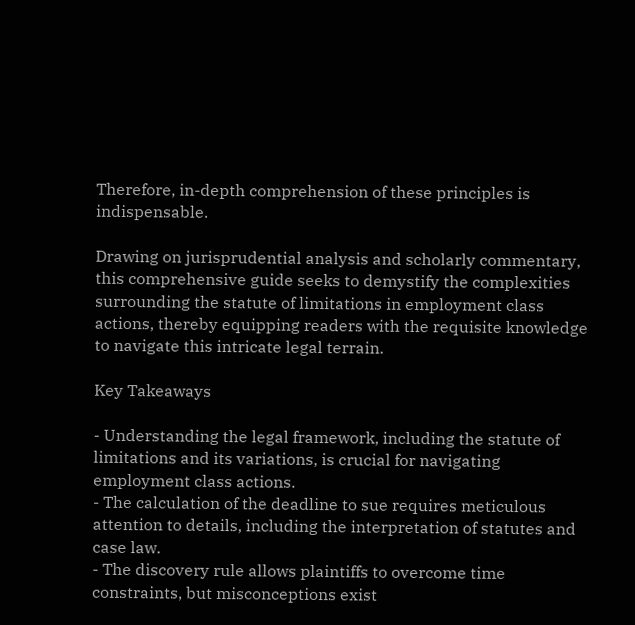Therefore, in-depth comprehension of these principles is indispensable.

Drawing on jurisprudential analysis and scholarly commentary, this comprehensive guide seeks to demystify the complexities surrounding the statute of limitations in employment class actions, thereby equipping readers with the requisite knowledge to navigate this intricate legal terrain.

Key Takeaways

- Understanding the legal framework, including the statute of limitations and its variations, is crucial for navigating employment class actions.
- The calculation of the deadline to sue requires meticulous attention to details, including the interpretation of statutes and case law.
- The discovery rule allows plaintiffs to overcome time constraints, but misconceptions exist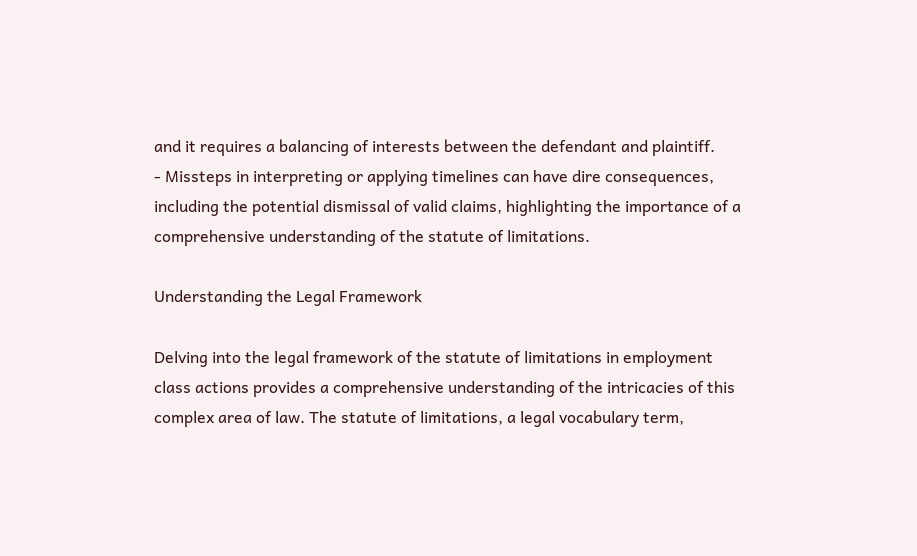and it requires a balancing of interests between the defendant and plaintiff.
- Missteps in interpreting or applying timelines can have dire consequences, including the potential dismissal of valid claims, highlighting the importance of a comprehensive understanding of the statute of limitations.

Understanding the Legal Framework

Delving into the legal framework of the statute of limitations in employment class actions provides a comprehensive understanding of the intricacies of this complex area of law. The statute of limitations, a legal vocabulary term,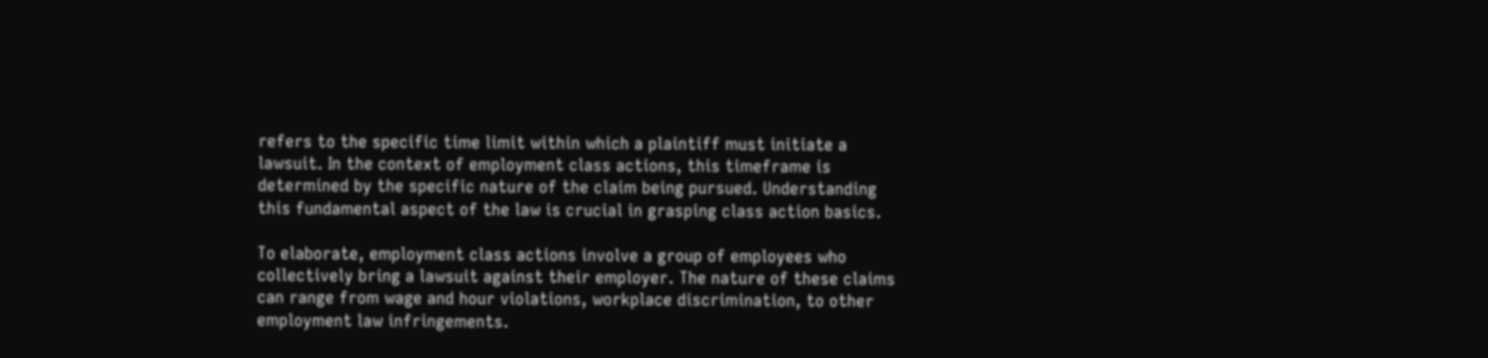refers to the specific time limit within which a plaintiff must initiate a lawsuit. In the context of employment class actions, this timeframe is determined by the specific nature of the claim being pursued. Understanding this fundamental aspect of the law is crucial in grasping class action basics.

To elaborate, employment class actions involve a group of employees who collectively bring a lawsuit against their employer. The nature of these claims can range from wage and hour violations, workplace discrimination, to other employment law infringements.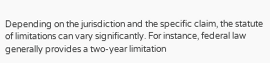Depending on the jurisdiction and the specific claim, the statute of limitations can vary significantly. For instance, federal law generally provides a two-year limitation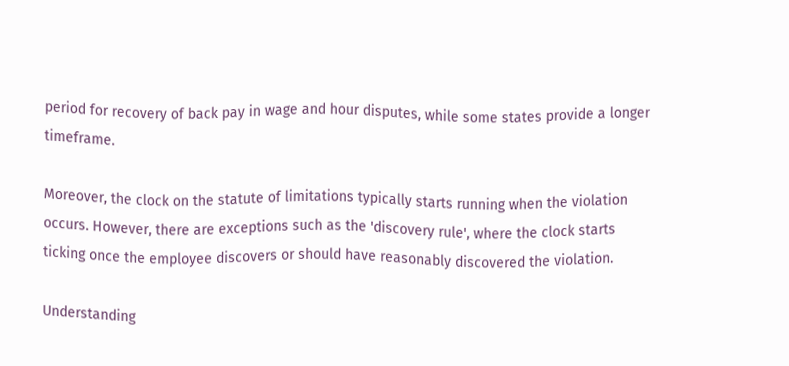period for recovery of back pay in wage and hour disputes, while some states provide a longer timeframe.

Moreover, the clock on the statute of limitations typically starts running when the violation occurs. However, there are exceptions such as the 'discovery rule', where the clock starts ticking once the employee discovers or should have reasonably discovered the violation.

Understanding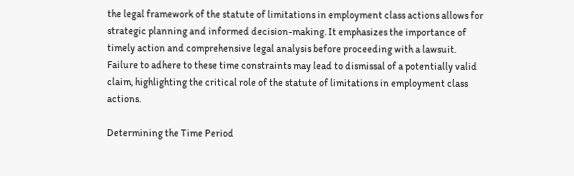the legal framework of the statute of limitations in employment class actions allows for strategic planning and informed decision-making. It emphasizes the importance of timely action and comprehensive legal analysis before proceeding with a lawsuit. Failure to adhere to these time constraints may lead to dismissal of a potentially valid claim, highlighting the critical role of the statute of limitations in employment class actions.

Determining the Time Period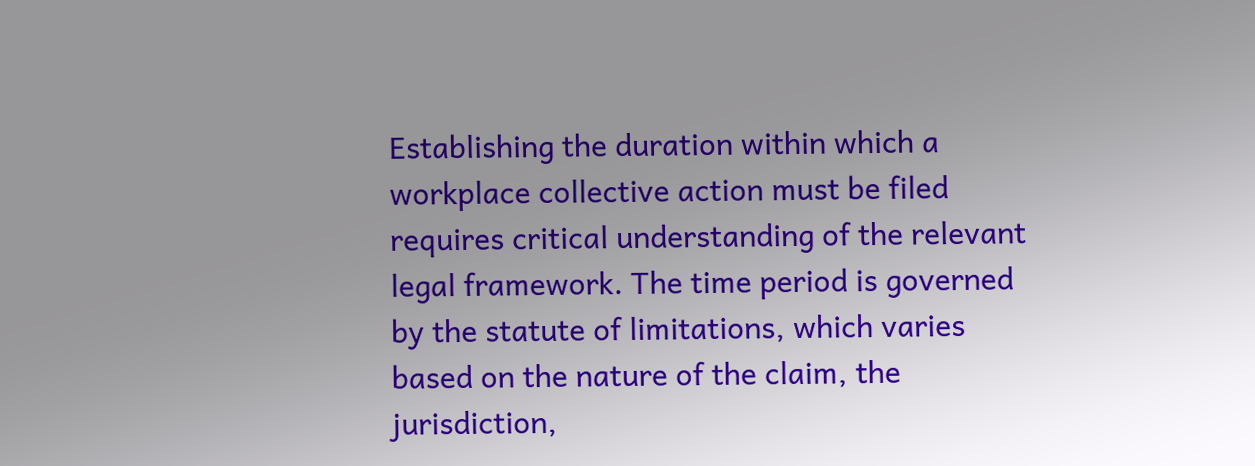Establishing the duration within which a workplace collective action must be filed requires critical understanding of the relevant legal framework. The time period is governed by the statute of limitations, which varies based on the nature of the claim, the jurisdiction,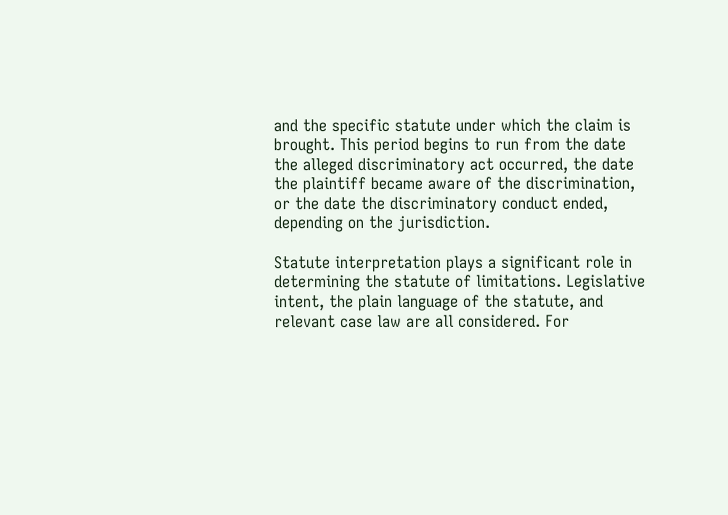and the specific statute under which the claim is brought. This period begins to run from the date the alleged discriminatory act occurred, the date the plaintiff became aware of the discrimination, or the date the discriminatory conduct ended, depending on the jurisdiction.

Statute interpretation plays a significant role in determining the statute of limitations. Legislative intent, the plain language of the statute, and relevant case law are all considered. For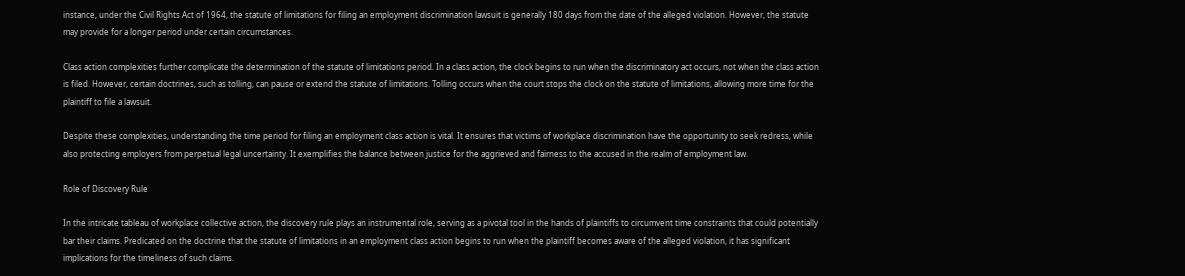instance, under the Civil Rights Act of 1964, the statute of limitations for filing an employment discrimination lawsuit is generally 180 days from the date of the alleged violation. However, the statute may provide for a longer period under certain circumstances.

Class action complexities further complicate the determination of the statute of limitations period. In a class action, the clock begins to run when the discriminatory act occurs, not when the class action is filed. However, certain doctrines, such as tolling, can pause or extend the statute of limitations. Tolling occurs when the court stops the clock on the statute of limitations, allowing more time for the plaintiff to file a lawsuit.

Despite these complexities, understanding the time period for filing an employment class action is vital. It ensures that victims of workplace discrimination have the opportunity to seek redress, while also protecting employers from perpetual legal uncertainty. It exemplifies the balance between justice for the aggrieved and fairness to the accused in the realm of employment law.

Role of Discovery Rule

In the intricate tableau of workplace collective action, the discovery rule plays an instrumental role, serving as a pivotal tool in the hands of plaintiffs to circumvent time constraints that could potentially bar their claims. Predicated on the doctrine that the statute of limitations in an employment class action begins to run when the plaintiff becomes aware of the alleged violation, it has significant implications for the timeliness of such claims.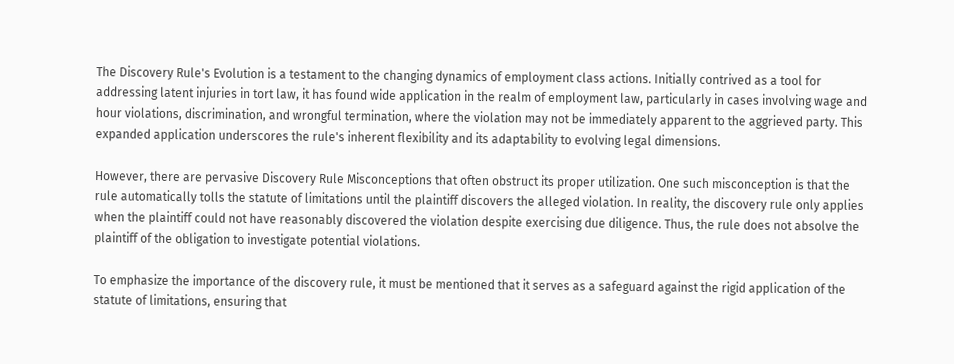The Discovery Rule's Evolution is a testament to the changing dynamics of employment class actions. Initially contrived as a tool for addressing latent injuries in tort law, it has found wide application in the realm of employment law, particularly in cases involving wage and hour violations, discrimination, and wrongful termination, where the violation may not be immediately apparent to the aggrieved party. This expanded application underscores the rule's inherent flexibility and its adaptability to evolving legal dimensions.

However, there are pervasive Discovery Rule Misconceptions that often obstruct its proper utilization. One such misconception is that the rule automatically tolls the statute of limitations until the plaintiff discovers the alleged violation. In reality, the discovery rule only applies when the plaintiff could not have reasonably discovered the violation despite exercising due diligence. Thus, the rule does not absolve the plaintiff of the obligation to investigate potential violations.

To emphasize the importance of the discovery rule, it must be mentioned that it serves as a safeguard against the rigid application of the statute of limitations, ensuring that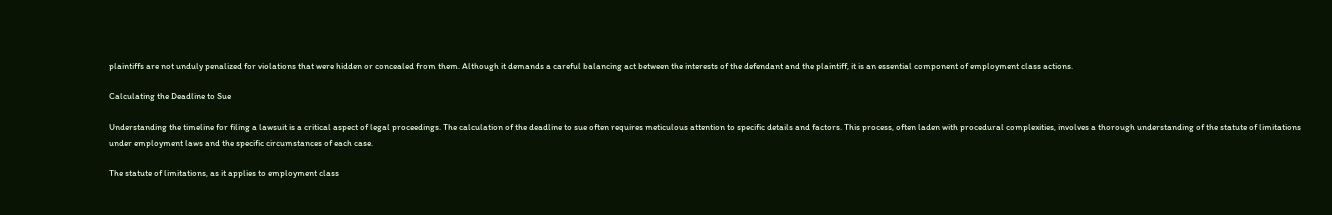plaintiffs are not unduly penalized for violations that were hidden or concealed from them. Although it demands a careful balancing act between the interests of the defendant and the plaintiff, it is an essential component of employment class actions.

Calculating the Deadline to Sue

Understanding the timeline for filing a lawsuit is a critical aspect of legal proceedings. The calculation of the deadline to sue often requires meticulous attention to specific details and factors. This process, often laden with procedural complexities, involves a thorough understanding of the statute of limitations under employment laws and the specific circumstances of each case.

The statute of limitations, as it applies to employment class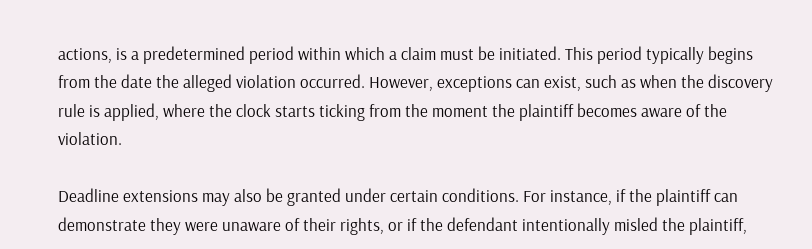actions, is a predetermined period within which a claim must be initiated. This period typically begins from the date the alleged violation occurred. However, exceptions can exist, such as when the discovery rule is applied, where the clock starts ticking from the moment the plaintiff becomes aware of the violation.

Deadline extensions may also be granted under certain conditions. For instance, if the plaintiff can demonstrate they were unaware of their rights, or if the defendant intentionally misled the plaintiff,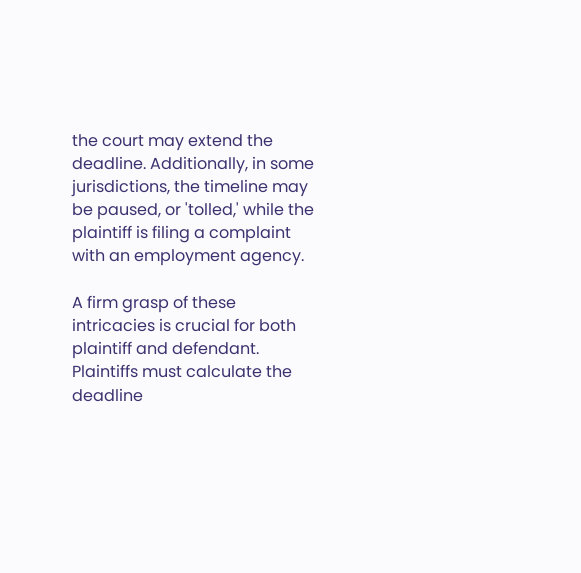the court may extend the deadline. Additionally, in some jurisdictions, the timeline may be paused, or 'tolled,' while the plaintiff is filing a complaint with an employment agency.

A firm grasp of these intricacies is crucial for both plaintiff and defendant. Plaintiffs must calculate the deadline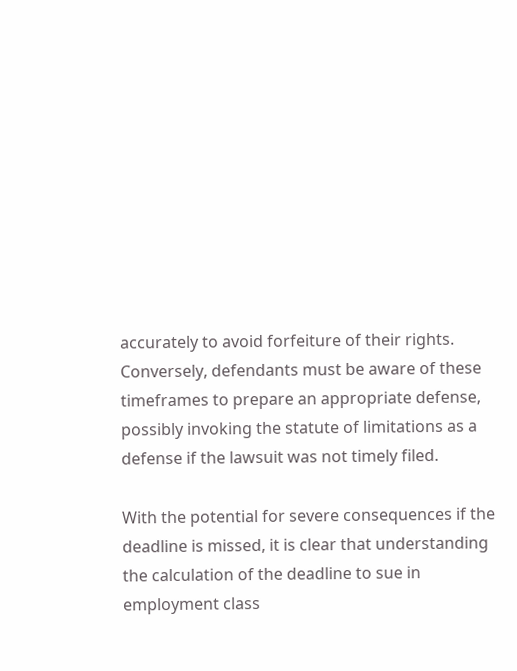accurately to avoid forfeiture of their rights. Conversely, defendants must be aware of these timeframes to prepare an appropriate defense, possibly invoking the statute of limitations as a defense if the lawsuit was not timely filed.

With the potential for severe consequences if the deadline is missed, it is clear that understanding the calculation of the deadline to sue in employment class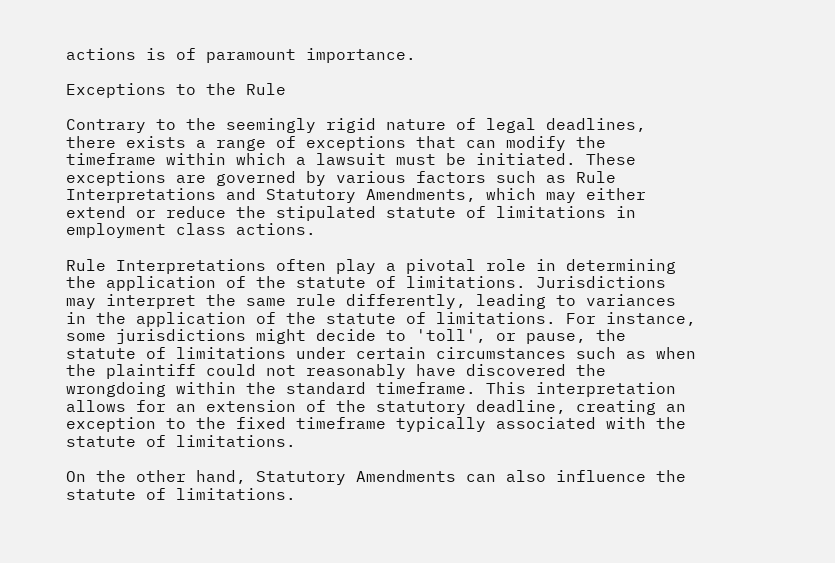actions is of paramount importance.

Exceptions to the Rule

Contrary to the seemingly rigid nature of legal deadlines, there exists a range of exceptions that can modify the timeframe within which a lawsuit must be initiated. These exceptions are governed by various factors such as Rule Interpretations and Statutory Amendments, which may either extend or reduce the stipulated statute of limitations in employment class actions.

Rule Interpretations often play a pivotal role in determining the application of the statute of limitations. Jurisdictions may interpret the same rule differently, leading to variances in the application of the statute of limitations. For instance, some jurisdictions might decide to 'toll', or pause, the statute of limitations under certain circumstances such as when the plaintiff could not reasonably have discovered the wrongdoing within the standard timeframe. This interpretation allows for an extension of the statutory deadline, creating an exception to the fixed timeframe typically associated with the statute of limitations.

On the other hand, Statutory Amendments can also influence the statute of limitations.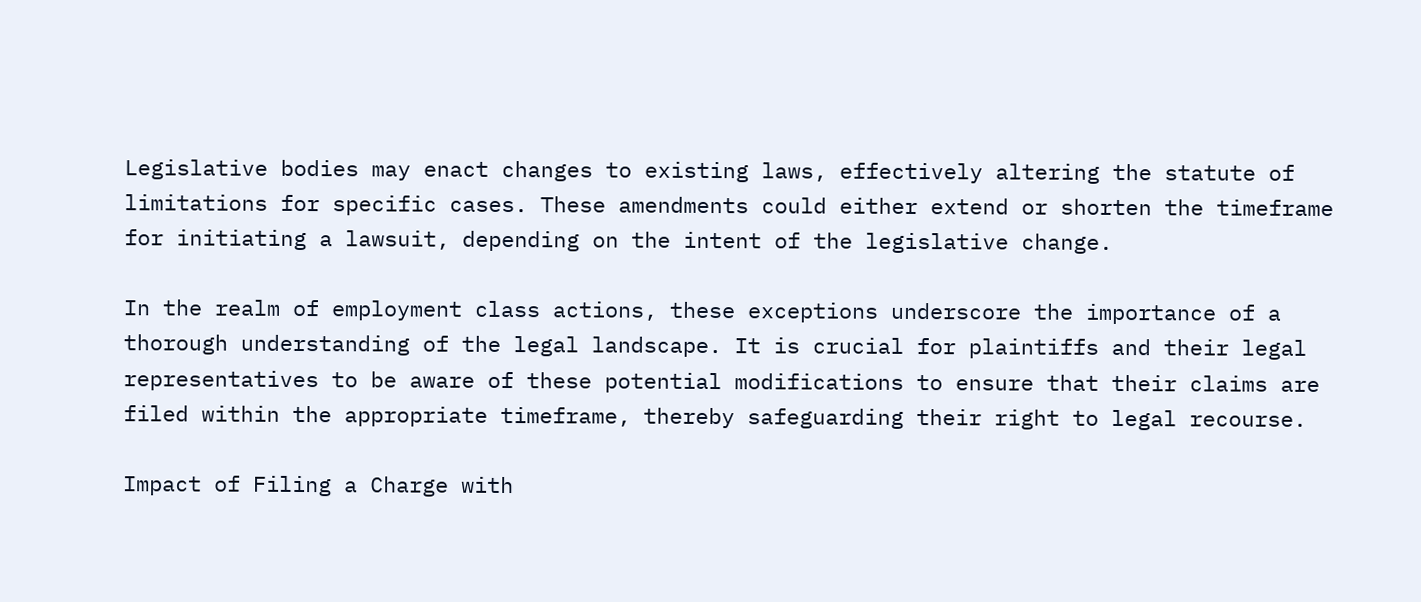Legislative bodies may enact changes to existing laws, effectively altering the statute of limitations for specific cases. These amendments could either extend or shorten the timeframe for initiating a lawsuit, depending on the intent of the legislative change.

In the realm of employment class actions, these exceptions underscore the importance of a thorough understanding of the legal landscape. It is crucial for plaintiffs and their legal representatives to be aware of these potential modifications to ensure that their claims are filed within the appropriate timeframe, thereby safeguarding their right to legal recourse.

Impact of Filing a Charge with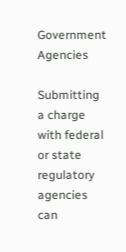Government Agencies

Submitting a charge with federal or state regulatory agencies can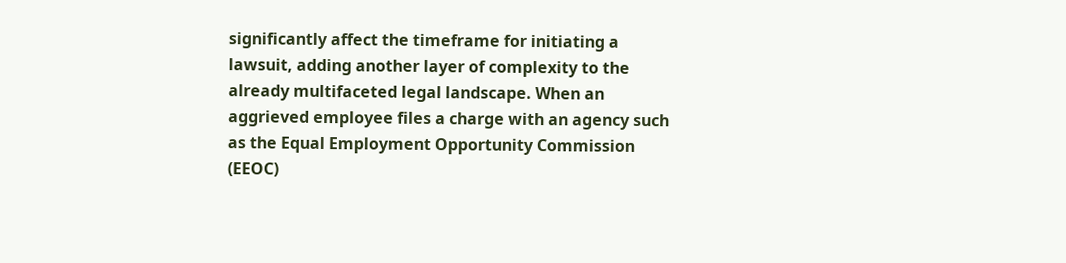significantly affect the timeframe for initiating a lawsuit, adding another layer of complexity to the already multifaceted legal landscape. When an aggrieved employee files a charge with an agency such as the Equal Employment Opportunity Commission (EEOC)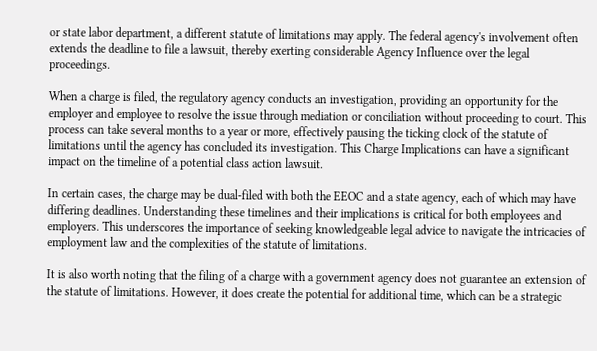or state labor department, a different statute of limitations may apply. The federal agency's involvement often extends the deadline to file a lawsuit, thereby exerting considerable Agency Influence over the legal proceedings.

When a charge is filed, the regulatory agency conducts an investigation, providing an opportunity for the employer and employee to resolve the issue through mediation or conciliation without proceeding to court. This process can take several months to a year or more, effectively pausing the ticking clock of the statute of limitations until the agency has concluded its investigation. This Charge Implications can have a significant impact on the timeline of a potential class action lawsuit.

In certain cases, the charge may be dual-filed with both the EEOC and a state agency, each of which may have differing deadlines. Understanding these timelines and their implications is critical for both employees and employers. This underscores the importance of seeking knowledgeable legal advice to navigate the intricacies of employment law and the complexities of the statute of limitations.

It is also worth noting that the filing of a charge with a government agency does not guarantee an extension of the statute of limitations. However, it does create the potential for additional time, which can be a strategic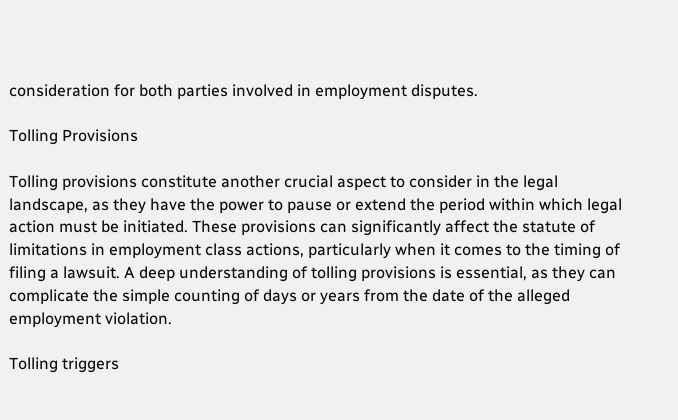consideration for both parties involved in employment disputes.

Tolling Provisions

Tolling provisions constitute another crucial aspect to consider in the legal landscape, as they have the power to pause or extend the period within which legal action must be initiated. These provisions can significantly affect the statute of limitations in employment class actions, particularly when it comes to the timing of filing a lawsuit. A deep understanding of tolling provisions is essential, as they can complicate the simple counting of days or years from the date of the alleged employment violation.

Tolling triggers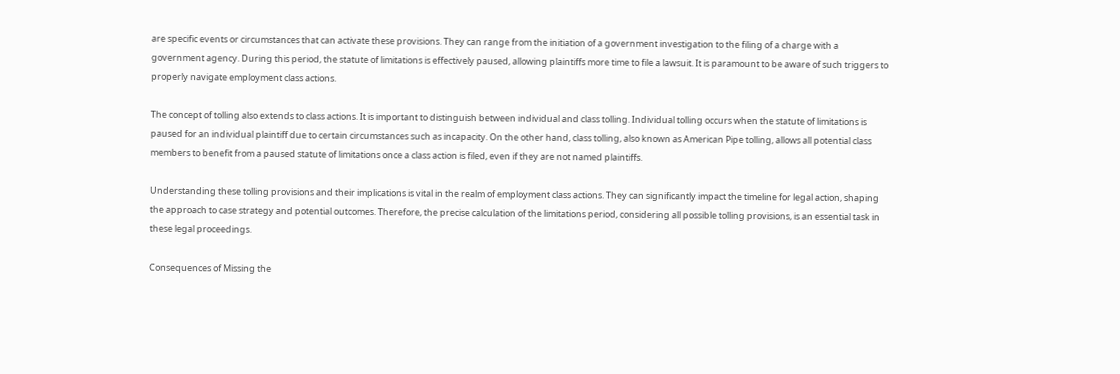are specific events or circumstances that can activate these provisions. They can range from the initiation of a government investigation to the filing of a charge with a government agency. During this period, the statute of limitations is effectively paused, allowing plaintiffs more time to file a lawsuit. It is paramount to be aware of such triggers to properly navigate employment class actions.

The concept of tolling also extends to class actions. It is important to distinguish between individual and class tolling. Individual tolling occurs when the statute of limitations is paused for an individual plaintiff due to certain circumstances such as incapacity. On the other hand, class tolling, also known as American Pipe tolling, allows all potential class members to benefit from a paused statute of limitations once a class action is filed, even if they are not named plaintiffs.

Understanding these tolling provisions and their implications is vital in the realm of employment class actions. They can significantly impact the timeline for legal action, shaping the approach to case strategy and potential outcomes. Therefore, the precise calculation of the limitations period, considering all possible tolling provisions, is an essential task in these legal proceedings.

Consequences of Missing the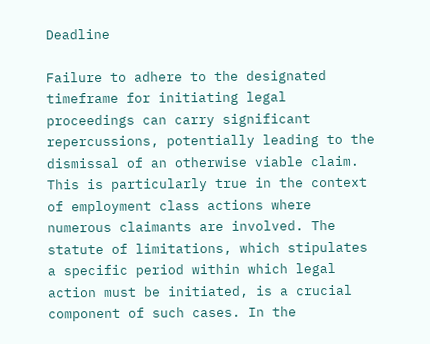Deadline

Failure to adhere to the designated timeframe for initiating legal proceedings can carry significant repercussions, potentially leading to the dismissal of an otherwise viable claim. This is particularly true in the context of employment class actions where numerous claimants are involved. The statute of limitations, which stipulates a specific period within which legal action must be initiated, is a crucial component of such cases. In the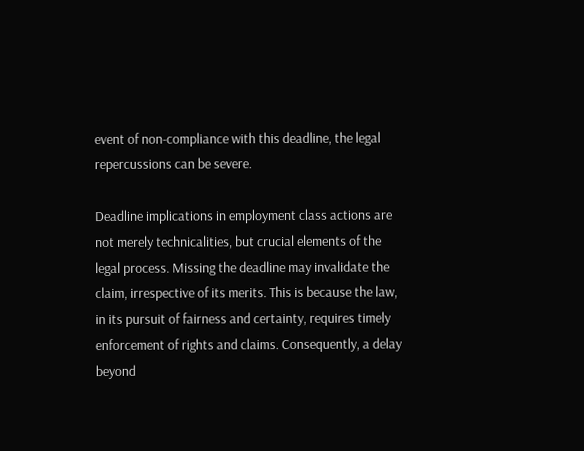event of non-compliance with this deadline, the legal repercussions can be severe.

Deadline implications in employment class actions are not merely technicalities, but crucial elements of the legal process. Missing the deadline may invalidate the claim, irrespective of its merits. This is because the law, in its pursuit of fairness and certainty, requires timely enforcement of rights and claims. Consequently, a delay beyond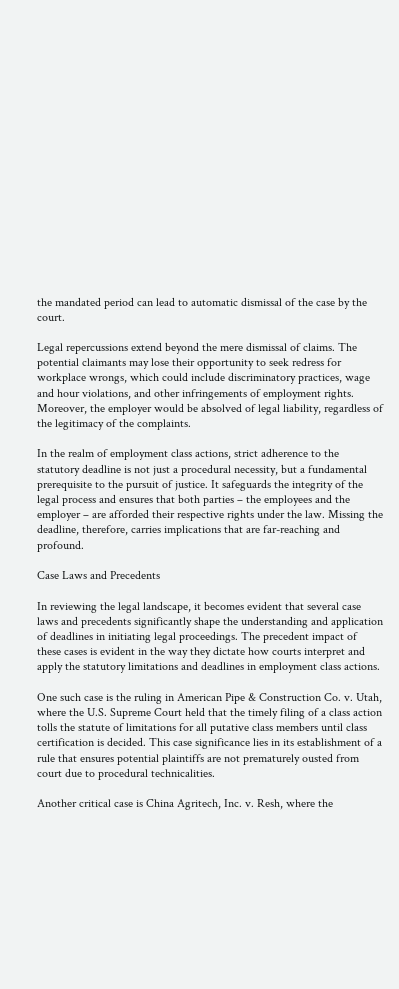the mandated period can lead to automatic dismissal of the case by the court.

Legal repercussions extend beyond the mere dismissal of claims. The potential claimants may lose their opportunity to seek redress for workplace wrongs, which could include discriminatory practices, wage and hour violations, and other infringements of employment rights. Moreover, the employer would be absolved of legal liability, regardless of the legitimacy of the complaints.

In the realm of employment class actions, strict adherence to the statutory deadline is not just a procedural necessity, but a fundamental prerequisite to the pursuit of justice. It safeguards the integrity of the legal process and ensures that both parties – the employees and the employer – are afforded their respective rights under the law. Missing the deadline, therefore, carries implications that are far-reaching and profound.

Case Laws and Precedents

In reviewing the legal landscape, it becomes evident that several case laws and precedents significantly shape the understanding and application of deadlines in initiating legal proceedings. The precedent impact of these cases is evident in the way they dictate how courts interpret and apply the statutory limitations and deadlines in employment class actions.

One such case is the ruling in American Pipe & Construction Co. v. Utah, where the U.S. Supreme Court held that the timely filing of a class action tolls the statute of limitations for all putative class members until class certification is decided. This case significance lies in its establishment of a rule that ensures potential plaintiffs are not prematurely ousted from court due to procedural technicalities.

Another critical case is China Agritech, Inc. v. Resh, where the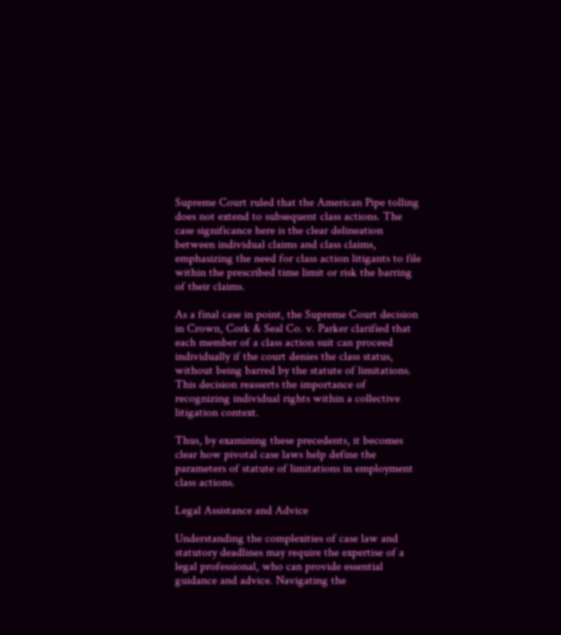Supreme Court ruled that the American Pipe tolling does not extend to subsequent class actions. The case significance here is the clear delineation between individual claims and class claims, emphasizing the need for class action litigants to file within the prescribed time limit or risk the barring of their claims.

As a final case in point, the Supreme Court decision in Crown, Cork & Seal Co. v. Parker clarified that each member of a class action suit can proceed individually if the court denies the class status, without being barred by the statute of limitations. This decision reasserts the importance of recognizing individual rights within a collective litigation context.

Thus, by examining these precedents, it becomes clear how pivotal case laws help define the parameters of statute of limitations in employment class actions.

Legal Assistance and Advice

Understanding the complexities of case law and statutory deadlines may require the expertise of a legal professional, who can provide essential guidance and advice. Navigating the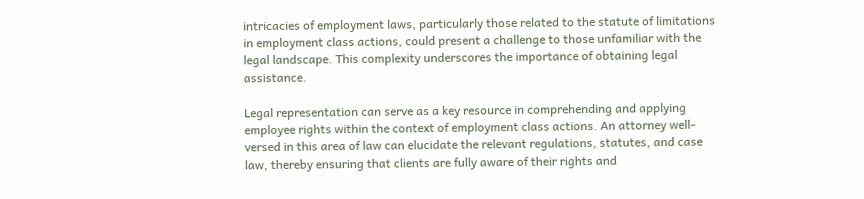intricacies of employment laws, particularly those related to the statute of limitations in employment class actions, could present a challenge to those unfamiliar with the legal landscape. This complexity underscores the importance of obtaining legal assistance.

Legal representation can serve as a key resource in comprehending and applying employee rights within the context of employment class actions. An attorney well-versed in this area of law can elucidate the relevant regulations, statutes, and case law, thereby ensuring that clients are fully aware of their rights and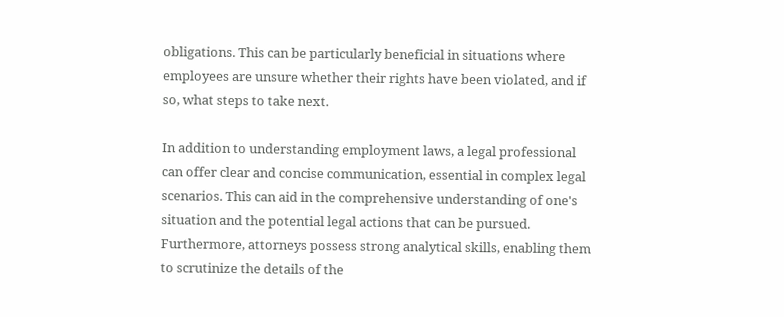obligations. This can be particularly beneficial in situations where employees are unsure whether their rights have been violated, and if so, what steps to take next.

In addition to understanding employment laws, a legal professional can offer clear and concise communication, essential in complex legal scenarios. This can aid in the comprehensive understanding of one's situation and the potential legal actions that can be pursued. Furthermore, attorneys possess strong analytical skills, enabling them to scrutinize the details of the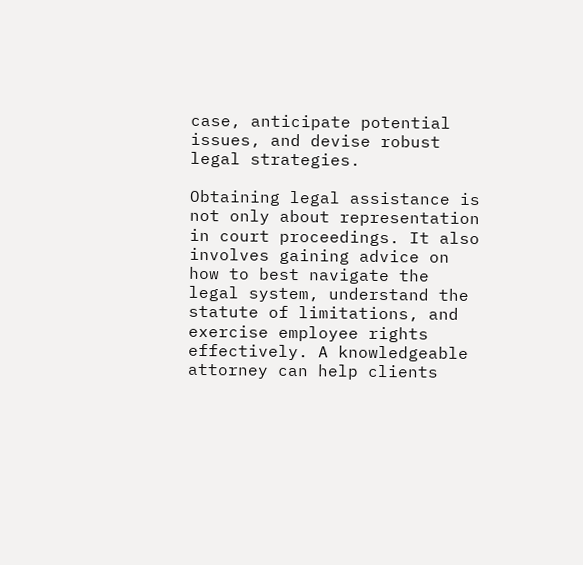case, anticipate potential issues, and devise robust legal strategies.

Obtaining legal assistance is not only about representation in court proceedings. It also involves gaining advice on how to best navigate the legal system, understand the statute of limitations, and exercise employee rights effectively. A knowledgeable attorney can help clients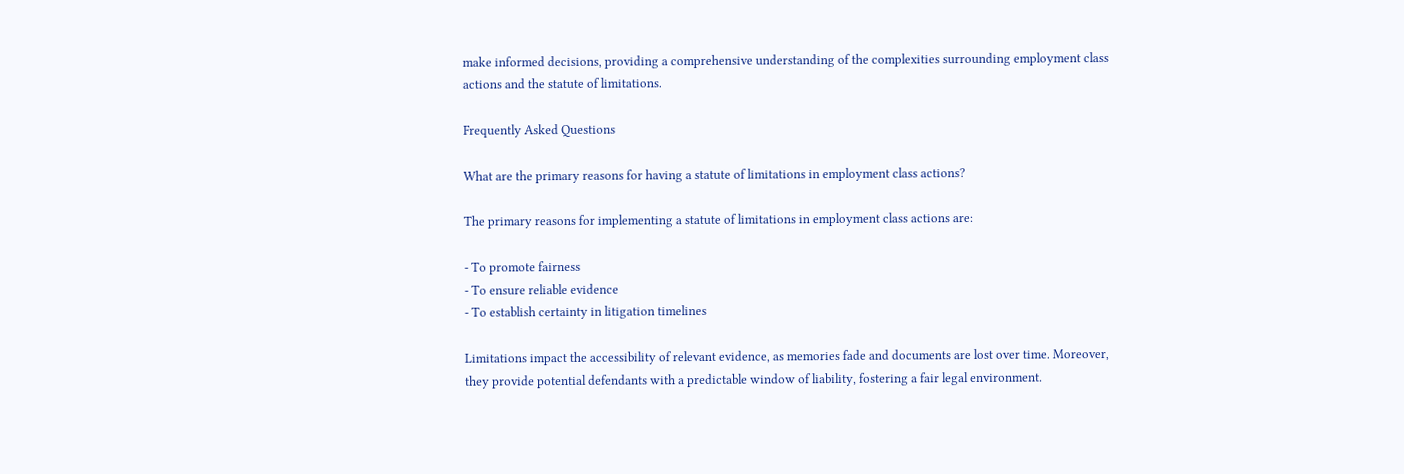make informed decisions, providing a comprehensive understanding of the complexities surrounding employment class actions and the statute of limitations.

Frequently Asked Questions

What are the primary reasons for having a statute of limitations in employment class actions?

The primary reasons for implementing a statute of limitations in employment class actions are:

- To promote fairness
- To ensure reliable evidence
- To establish certainty in litigation timelines

Limitations impact the accessibility of relevant evidence, as memories fade and documents are lost over time. Moreover, they provide potential defendants with a predictable window of liability, fostering a fair legal environment.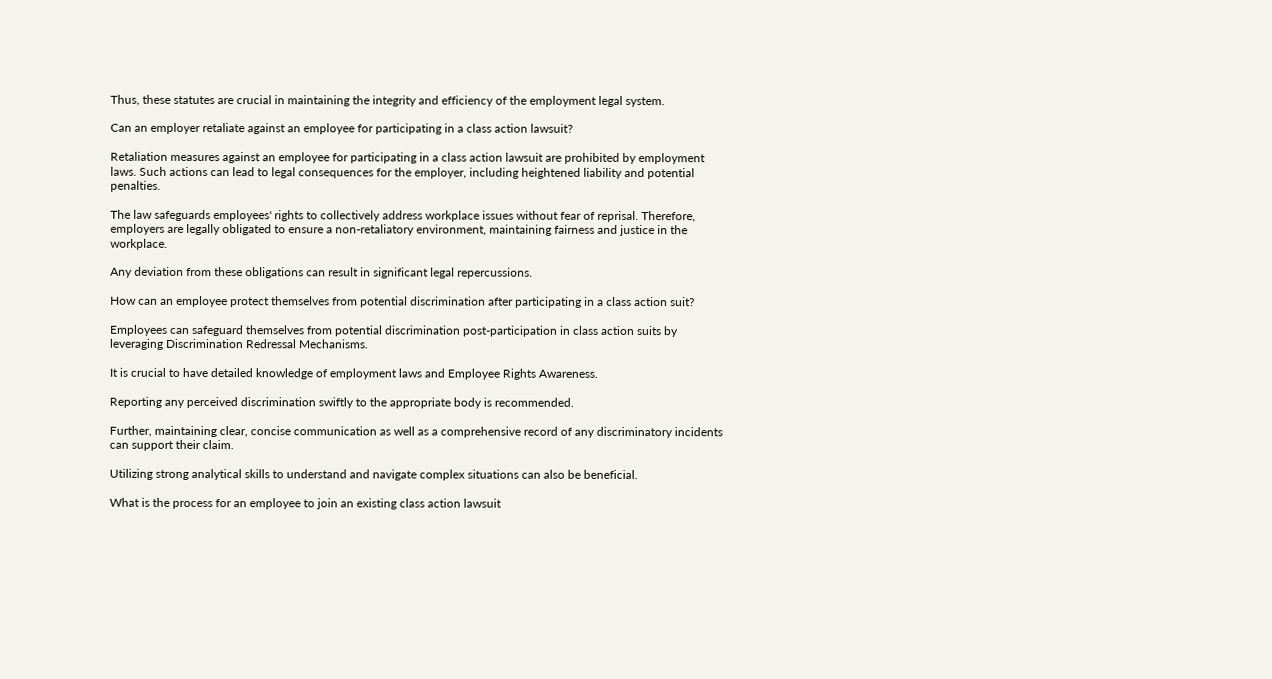Thus, these statutes are crucial in maintaining the integrity and efficiency of the employment legal system.

Can an employer retaliate against an employee for participating in a class action lawsuit?

Retaliation measures against an employee for participating in a class action lawsuit are prohibited by employment laws. Such actions can lead to legal consequences for the employer, including heightened liability and potential penalties.

The law safeguards employees' rights to collectively address workplace issues without fear of reprisal. Therefore, employers are legally obligated to ensure a non-retaliatory environment, maintaining fairness and justice in the workplace.

Any deviation from these obligations can result in significant legal repercussions.

How can an employee protect themselves from potential discrimination after participating in a class action suit?

Employees can safeguard themselves from potential discrimination post-participation in class action suits by leveraging Discrimination Redressal Mechanisms.

It is crucial to have detailed knowledge of employment laws and Employee Rights Awareness.

Reporting any perceived discrimination swiftly to the appropriate body is recommended.

Further, maintaining clear, concise communication as well as a comprehensive record of any discriminatory incidents can support their claim.

Utilizing strong analytical skills to understand and navigate complex situations can also be beneficial.

What is the process for an employee to join an existing class action lawsuit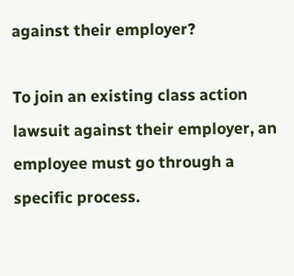against their employer?

To join an existing class action lawsuit against their employer, an employee must go through a specific process.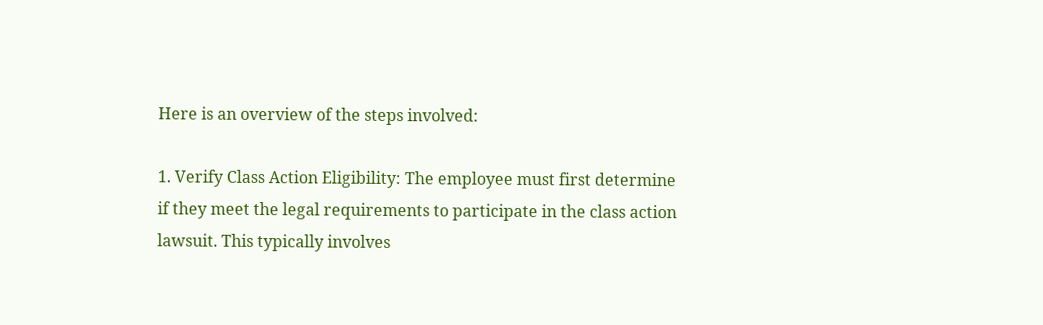Here is an overview of the steps involved:

1. Verify Class Action Eligibility: The employee must first determine if they meet the legal requirements to participate in the class action lawsuit. This typically involves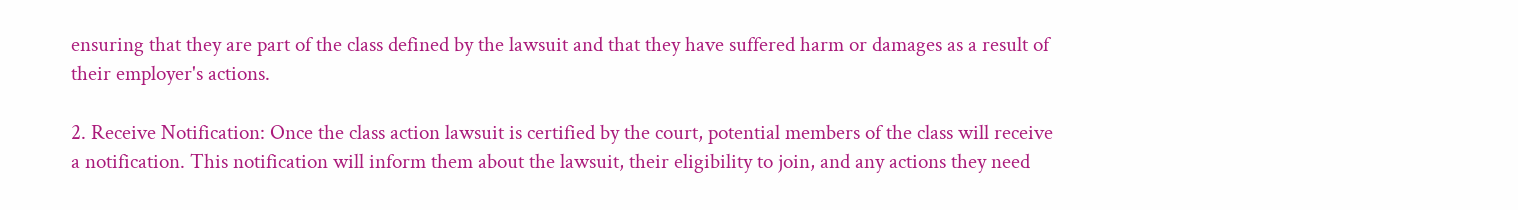ensuring that they are part of the class defined by the lawsuit and that they have suffered harm or damages as a result of their employer's actions.

2. Receive Notification: Once the class action lawsuit is certified by the court, potential members of the class will receive a notification. This notification will inform them about the lawsuit, their eligibility to join, and any actions they need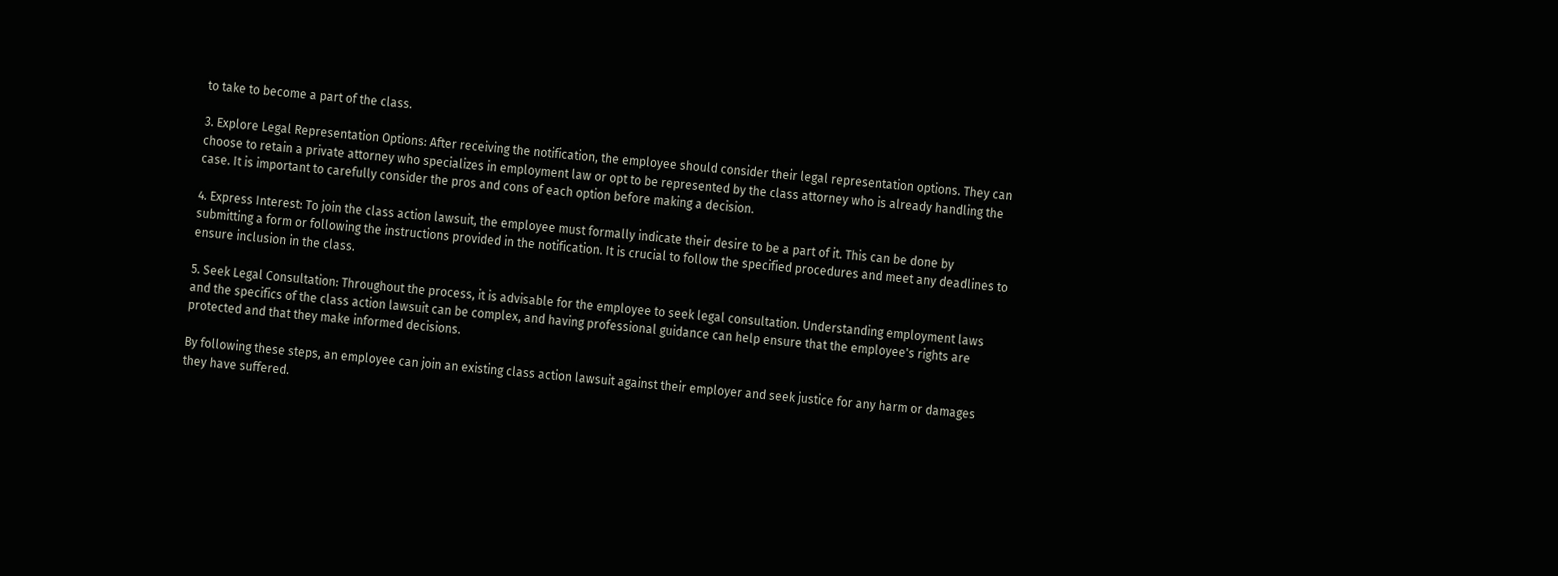to take to become a part of the class.

3. Explore Legal Representation Options: After receiving the notification, the employee should consider their legal representation options. They can choose to retain a private attorney who specializes in employment law or opt to be represented by the class attorney who is already handling the case. It is important to carefully consider the pros and cons of each option before making a decision.

4. Express Interest: To join the class action lawsuit, the employee must formally indicate their desire to be a part of it. This can be done by submitting a form or following the instructions provided in the notification. It is crucial to follow the specified procedures and meet any deadlines to ensure inclusion in the class.

5. Seek Legal Consultation: Throughout the process, it is advisable for the employee to seek legal consultation. Understanding employment laws and the specifics of the class action lawsuit can be complex, and having professional guidance can help ensure that the employee's rights are protected and that they make informed decisions.

By following these steps, an employee can join an existing class action lawsuit against their employer and seek justice for any harm or damages they have suffered.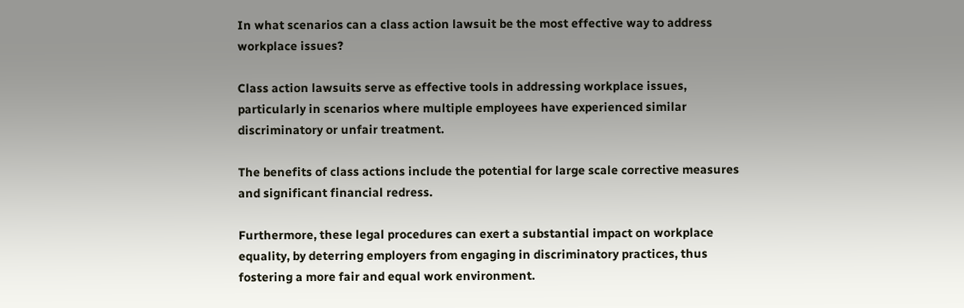In what scenarios can a class action lawsuit be the most effective way to address workplace issues?

Class action lawsuits serve as effective tools in addressing workplace issues, particularly in scenarios where multiple employees have experienced similar discriminatory or unfair treatment.

The benefits of class actions include the potential for large scale corrective measures and significant financial redress.

Furthermore, these legal procedures can exert a substantial impact on workplace equality, by deterring employers from engaging in discriminatory practices, thus fostering a more fair and equal work environment.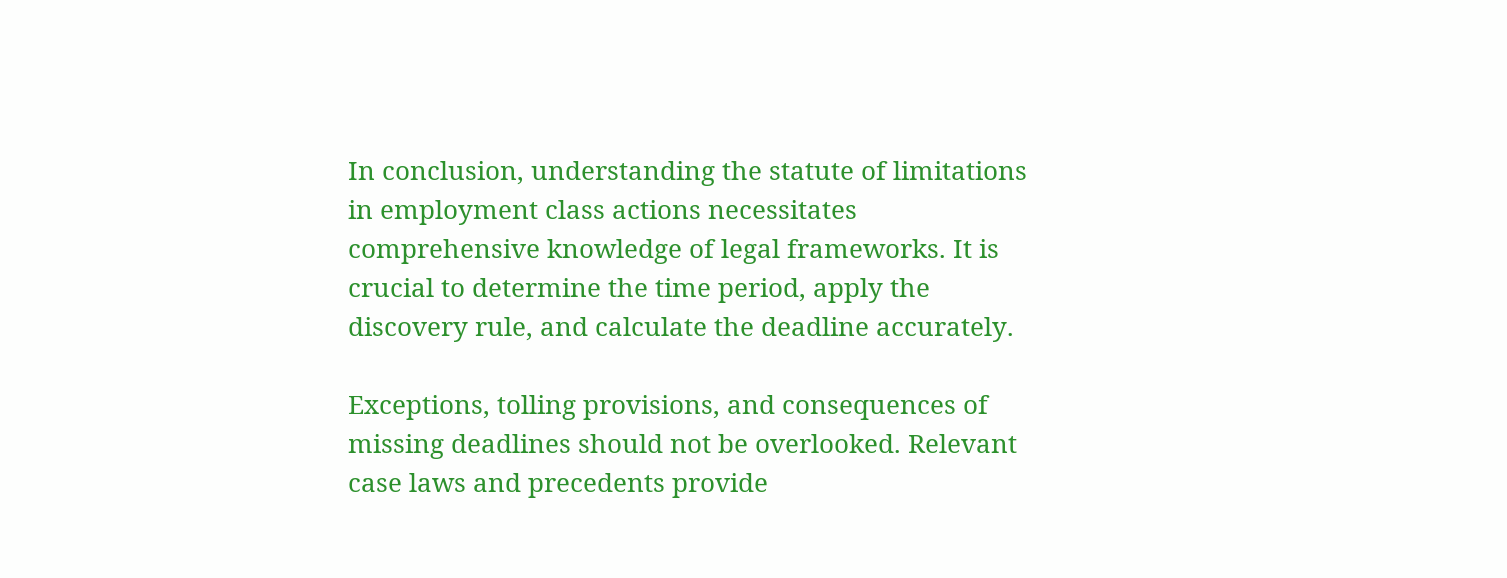In conclusion, understanding the statute of limitations in employment class actions necessitates comprehensive knowledge of legal frameworks. It is crucial to determine the time period, apply the discovery rule, and calculate the deadline accurately.

Exceptions, tolling provisions, and consequences of missing deadlines should not be overlooked. Relevant case laws and precedents provide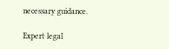necessary guidance.

Expert legal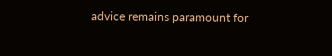advice remains paramount for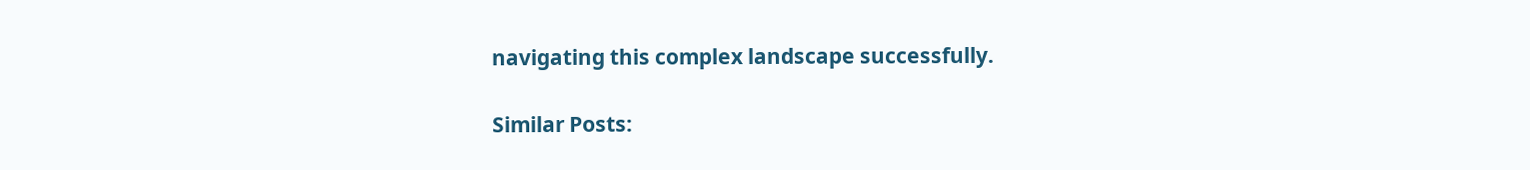navigating this complex landscape successfully.

Similar Posts: